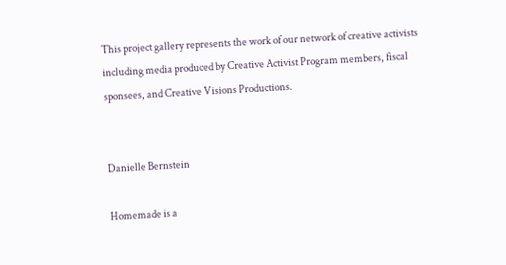This project gallery represents the work of our network of creative activists including media produced by Creative Activist Program members, fiscal sponsees, and Creative Visions Productions.


Danielle Bernstein

Homemade is a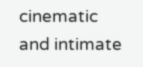cinematic and intimate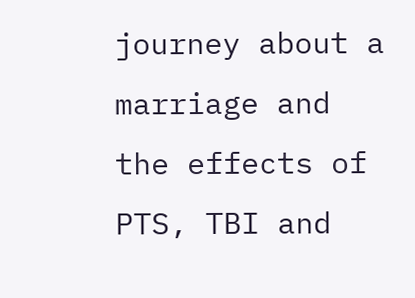journey about a marriage and the effects of PTS, TBI and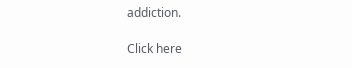addiction.

Click here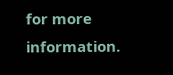for more information.